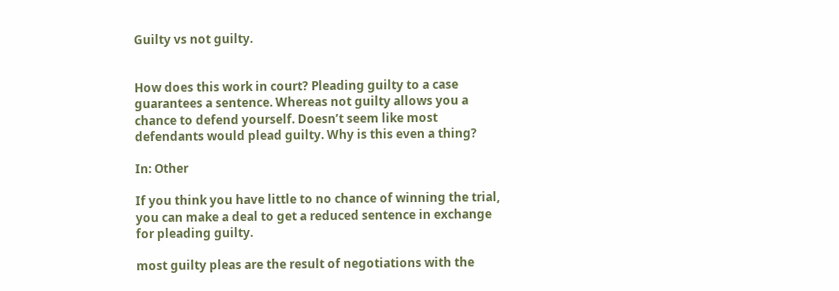Guilty vs not guilty.


How does this work in court? Pleading guilty to a case guarantees a sentence. Whereas not guilty allows you a chance to defend yourself. Doesn’t seem like most defendants would plead guilty. Why is this even a thing?

In: Other

If you think you have little to no chance of winning the trial, you can make a deal to get a reduced sentence in exchange for pleading guilty.

most guilty pleas are the result of negotiations with the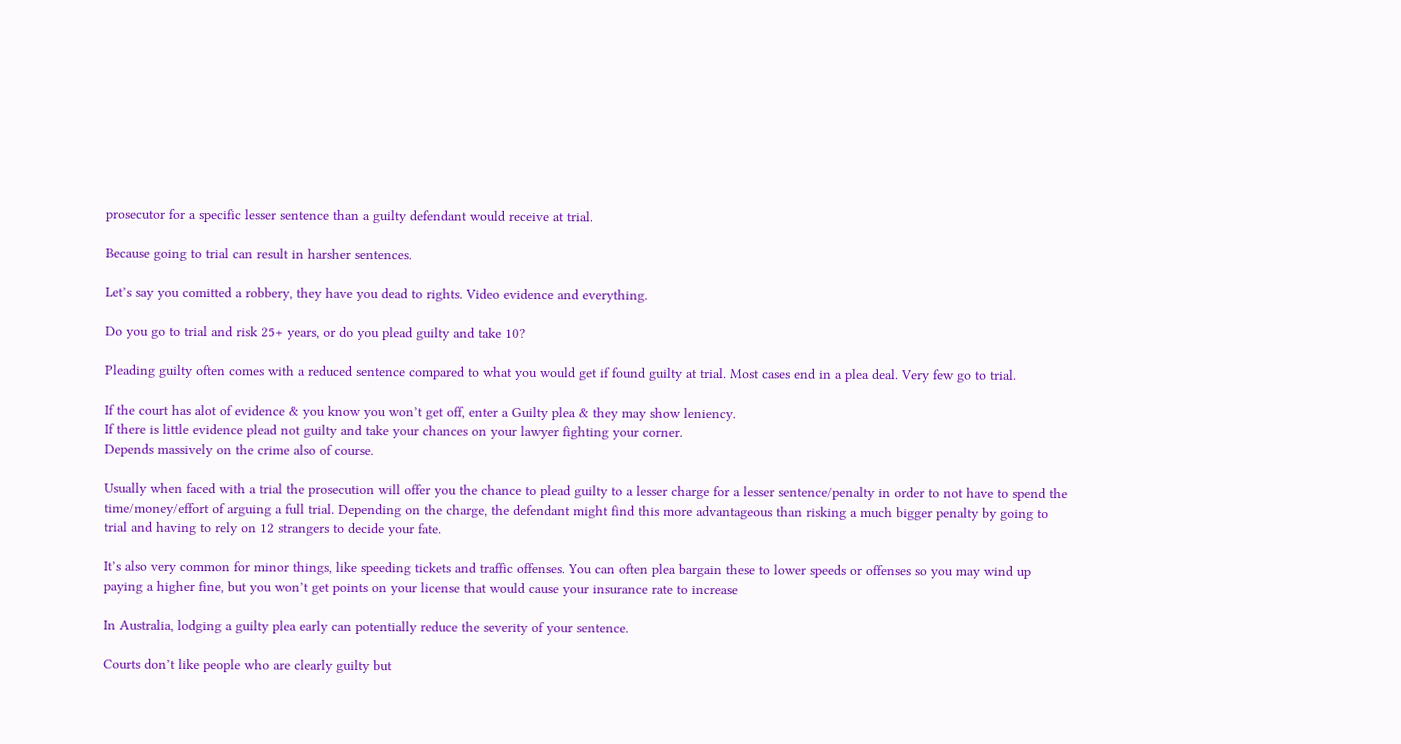prosecutor for a specific lesser sentence than a guilty defendant would receive at trial.

Because going to trial can result in harsher sentences.

Let’s say you comitted a robbery, they have you dead to rights. Video evidence and everything.

Do you go to trial and risk 25+ years, or do you plead guilty and take 10?

Pleading guilty often comes with a reduced sentence compared to what you would get if found guilty at trial. Most cases end in a plea deal. Very few go to trial.

If the court has alot of evidence & you know you won’t get off, enter a Guilty plea & they may show leniency.
If there is little evidence plead not guilty and take your chances on your lawyer fighting your corner.
Depends massively on the crime also of course.

Usually when faced with a trial the prosecution will offer you the chance to plead guilty to a lesser charge for a lesser sentence/penalty in order to not have to spend the time/money/effort of arguing a full trial. Depending on the charge, the defendant might find this more advantageous than risking a much bigger penalty by going to trial and having to rely on 12 strangers to decide your fate.

It’s also very common for minor things, like speeding tickets and traffic offenses. You can often plea bargain these to lower speeds or offenses so you may wind up paying a higher fine, but you won’t get points on your license that would cause your insurance rate to increase

In Australia, lodging a guilty plea early can potentially reduce the severity of your sentence.

Courts don’t like people who are clearly guilty but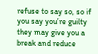refuse to say so, so if you say you’re guilty they may give you a break and reduce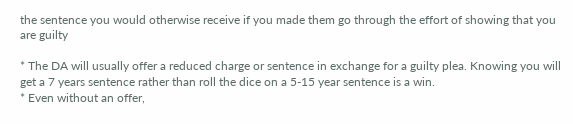the sentence you would otherwise receive if you made them go through the effort of showing that you are guilty

* The DA will usually offer a reduced charge or sentence in exchange for a guilty plea. Knowing you will get a 7 years sentence rather than roll the dice on a 5-15 year sentence is a win.
* Even without an offer,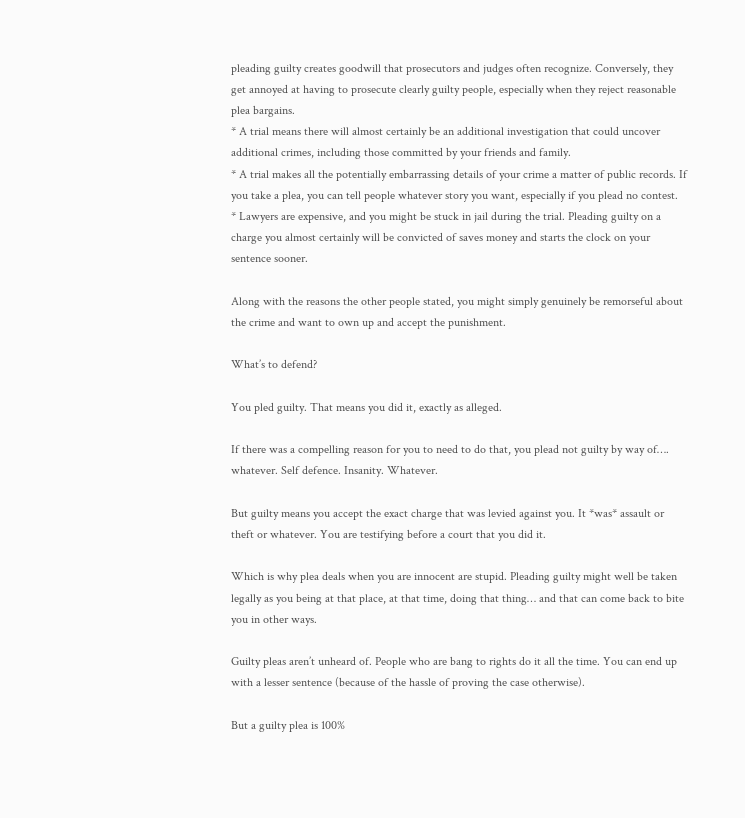pleading guilty creates goodwill that prosecutors and judges often recognize. Conversely, they get annoyed at having to prosecute clearly guilty people, especially when they reject reasonable plea bargains.
* A trial means there will almost certainly be an additional investigation that could uncover additional crimes, including those committed by your friends and family.
* A trial makes all the potentially embarrassing details of your crime a matter of public records. If you take a plea, you can tell people whatever story you want, especially if you plead no contest.
* Lawyers are expensive, and you might be stuck in jail during the trial. Pleading guilty on a charge you almost certainly will be convicted of saves money and starts the clock on your sentence sooner.

Along with the reasons the other people stated, you might simply genuinely be remorseful about the crime and want to own up and accept the punishment.

What’s to defend?

You pled guilty. That means you did it, exactly as alleged.

If there was a compelling reason for you to need to do that, you plead not guilty by way of…. whatever. Self defence. Insanity. Whatever.

But guilty means you accept the exact charge that was levied against you. It *was* assault or theft or whatever. You are testifying before a court that you did it.

Which is why plea deals when you are innocent are stupid. Pleading guilty might well be taken legally as you being at that place, at that time, doing that thing… and that can come back to bite you in other ways.

Guilty pleas aren’t unheard of. People who are bang to rights do it all the time. You can end up with a lesser sentence (because of the hassle of proving the case otherwise).

But a guilty plea is 100%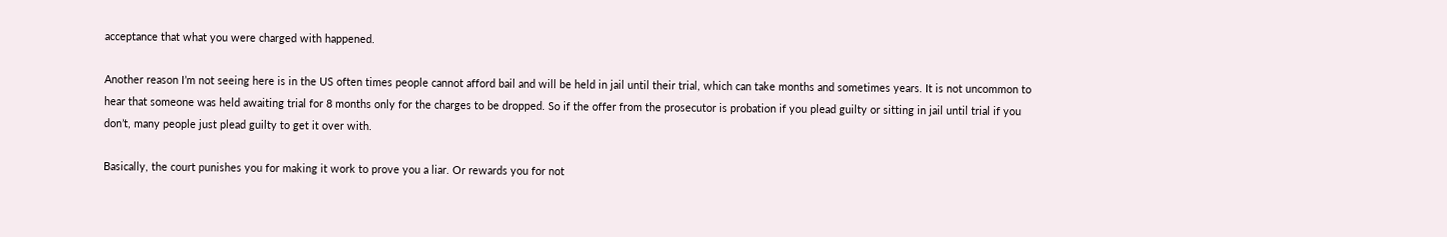acceptance that what you were charged with happened.

Another reason I’m not seeing here is in the US often times people cannot afford bail and will be held in jail until their trial, which can take months and sometimes years. It is not uncommon to hear that someone was held awaiting trial for 8 months only for the charges to be dropped. So if the offer from the prosecutor is probation if you plead guilty or sitting in jail until trial if you don’t, many people just plead guilty to get it over with.

Basically, the court punishes you for making it work to prove you a liar. Or rewards you for not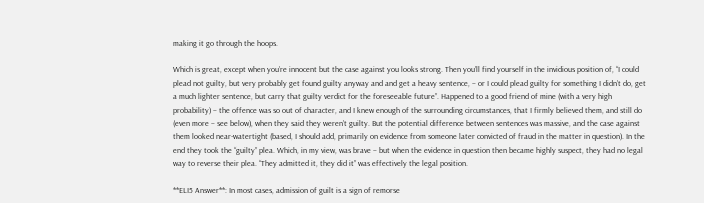making it go through the hoops.

Which is great, except when you’re innocent but the case against you looks strong. Then you’ll find yourself in the invidious position of, “I could plead not guilty, but very probably get found guilty anyway and and get a heavy sentence, – or I could plead guilty for something I didn’t do, get a much lighter sentence, but carry that guilty verdict for the foreseeable future”. Happened to a good friend of mine (with a very high probability) – the offence was so out of character, and I knew enough of the surrounding circumstances, that I firmly believed them, and still do (even more – see below), when they said they weren’t guilty. But the potential difference between sentences was massive, and the case against them looked near-watertight (based, I should add, primarily on evidence from someone later convicted of fraud in the matter in question). In the end they took the “guilty” plea. Which, in my view, was brave – but when the evidence in question then became highly suspect, they had no legal way to reverse their plea. “They admitted it, they did it” was effectively the legal position.

**ELI5 Answer**: In most cases, admission of guilt is a sign of remorse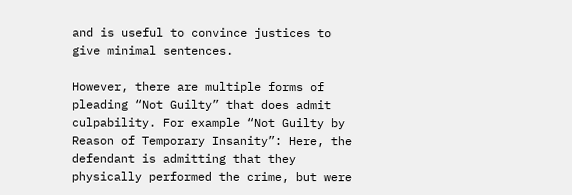and is useful to convince justices to give minimal sentences.

However, there are multiple forms of pleading “Not Guilty” that does admit culpability. For example “Not Guilty by Reason of Temporary Insanity”: Here, the defendant is admitting that they physically performed the crime, but were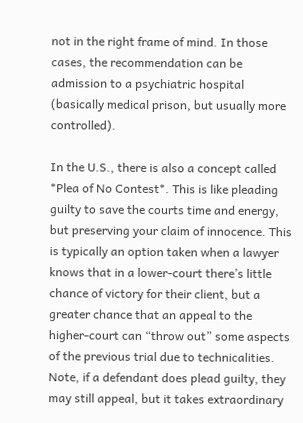not in the right frame of mind. In those cases, the recommendation can be admission to a psychiatric hospital (basically medical prison, but usually more controlled).

In the U.S., there is also a concept called *Plea of No Contest*. This is like pleading guilty to save the courts time and energy, but preserving your claim of innocence. This is typically an option taken when a lawyer knows that in a lower-court there’s little chance of victory for their client, but a greater chance that an appeal to the higher-court can “throw out” some aspects of the previous trial due to technicalities. Note, if a defendant does plead guilty, they may still appeal, but it takes extraordinary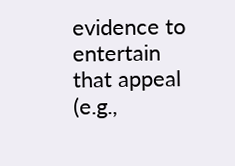evidence to entertain that appeal (e.g.,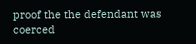proof the the defendant was coerced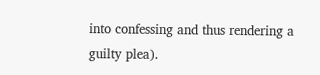into confessing and thus rendering a guilty plea).